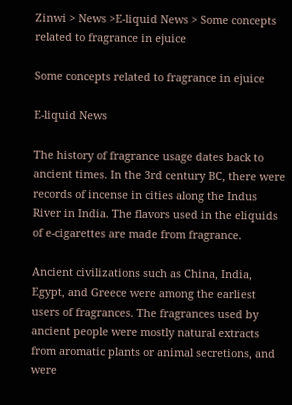Zinwi > News >E-liquid News > Some concepts related to fragrance in ejuice

Some concepts related to fragrance in ejuice

E-liquid News

The history of fragrance usage dates back to ancient times. In the 3rd century BC, there were records of incense in cities along the Indus River in India. The flavors used in the eliquids of e-cigarettes are made from fragrance.

Ancient civilizations such as China, India, Egypt, and Greece were among the earliest users of fragrances. The fragrances used by ancient people were mostly natural extracts from aromatic plants or animal secretions, and were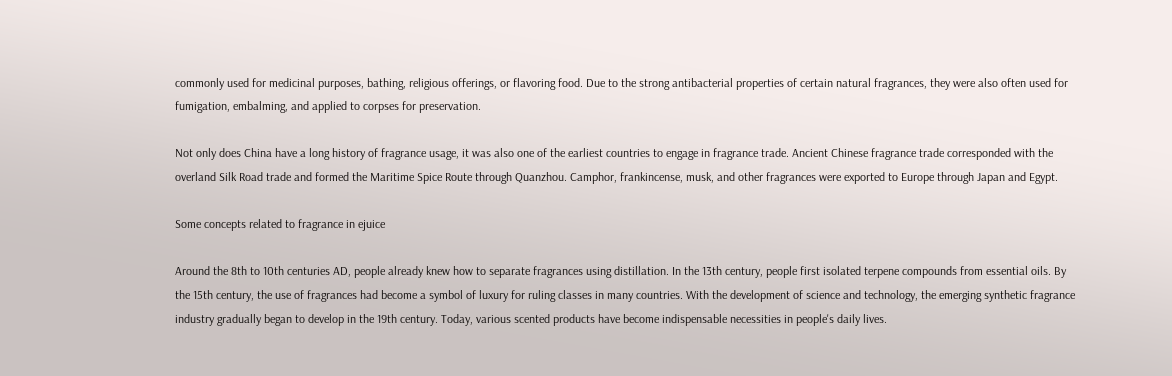commonly used for medicinal purposes, bathing, religious offerings, or flavoring food. Due to the strong antibacterial properties of certain natural fragrances, they were also often used for fumigation, embalming, and applied to corpses for preservation.

Not only does China have a long history of fragrance usage, it was also one of the earliest countries to engage in fragrance trade. Ancient Chinese fragrance trade corresponded with the overland Silk Road trade and formed the Maritime Spice Route through Quanzhou. Camphor, frankincense, musk, and other fragrances were exported to Europe through Japan and Egypt.

Some concepts related to fragrance in ejuice

Around the 8th to 10th centuries AD, people already knew how to separate fragrances using distillation. In the 13th century, people first isolated terpene compounds from essential oils. By the 15th century, the use of fragrances had become a symbol of luxury for ruling classes in many countries. With the development of science and technology, the emerging synthetic fragrance industry gradually began to develop in the 19th century. Today, various scented products have become indispensable necessities in people's daily lives.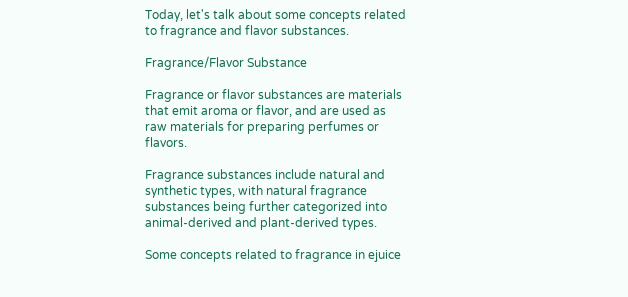Today, let's talk about some concepts related to fragrance and flavor substances.

Fragrance/Flavor Substance

Fragrance or flavor substances are materials that emit aroma or flavor, and are used as raw materials for preparing perfumes or flavors.

Fragrance substances include natural and synthetic types, with natural fragrance substances being further categorized into animal-derived and plant-derived types.

Some concepts related to fragrance in ejuice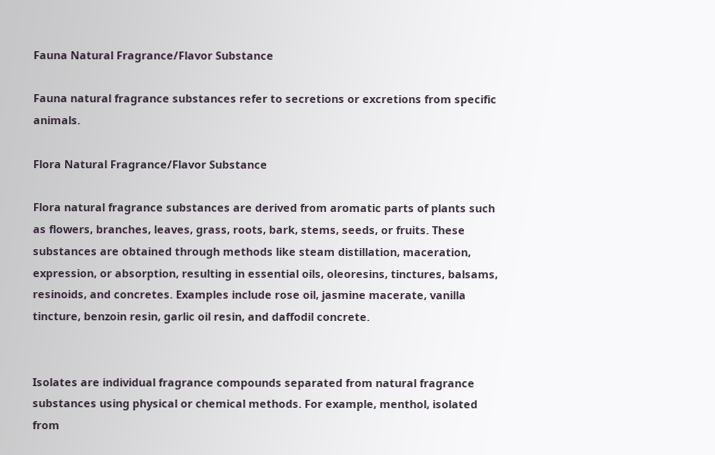Fauna Natural Fragrance/Flavor Substance

Fauna natural fragrance substances refer to secretions or excretions from specific animals.

Flora Natural Fragrance/Flavor Substance

Flora natural fragrance substances are derived from aromatic parts of plants such as flowers, branches, leaves, grass, roots, bark, stems, seeds, or fruits. These substances are obtained through methods like steam distillation, maceration, expression, or absorption, resulting in essential oils, oleoresins, tinctures, balsams, resinoids, and concretes. Examples include rose oil, jasmine macerate, vanilla tincture, benzoin resin, garlic oil resin, and daffodil concrete.


Isolates are individual fragrance compounds separated from natural fragrance substances using physical or chemical methods. For example, menthol, isolated from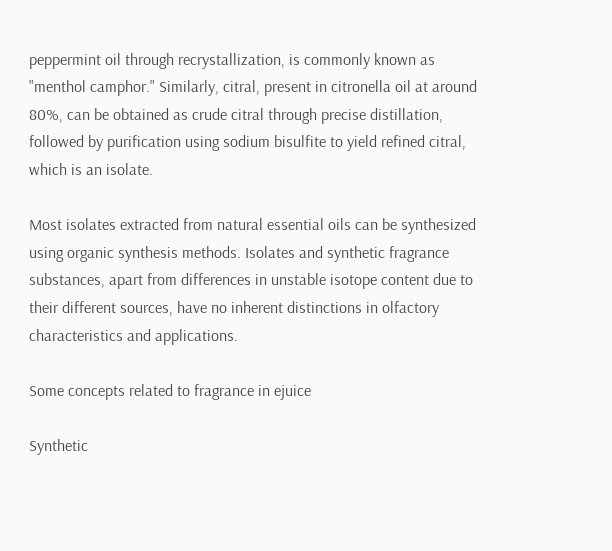peppermint oil through recrystallization, is commonly known as "menthol camphor." Similarly, citral, present in citronella oil at around 80%, can be obtained as crude citral through precise distillation, followed by purification using sodium bisulfite to yield refined citral, which is an isolate.

Most isolates extracted from natural essential oils can be synthesized using organic synthesis methods. Isolates and synthetic fragrance substances, apart from differences in unstable isotope content due to their different sources, have no inherent distinctions in olfactory characteristics and applications.

Some concepts related to fragrance in ejuice

Synthetic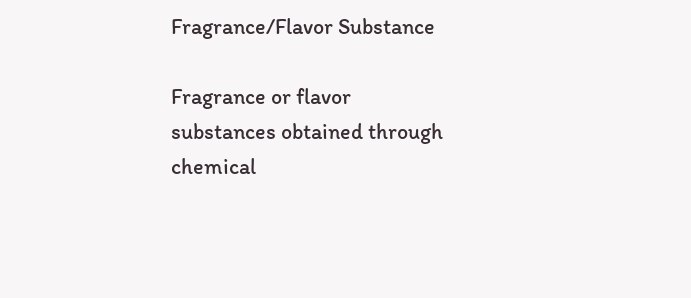Fragrance/Flavor Substance

Fragrance or flavor substances obtained through chemical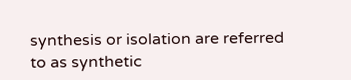synthesis or isolation are referred to as synthetic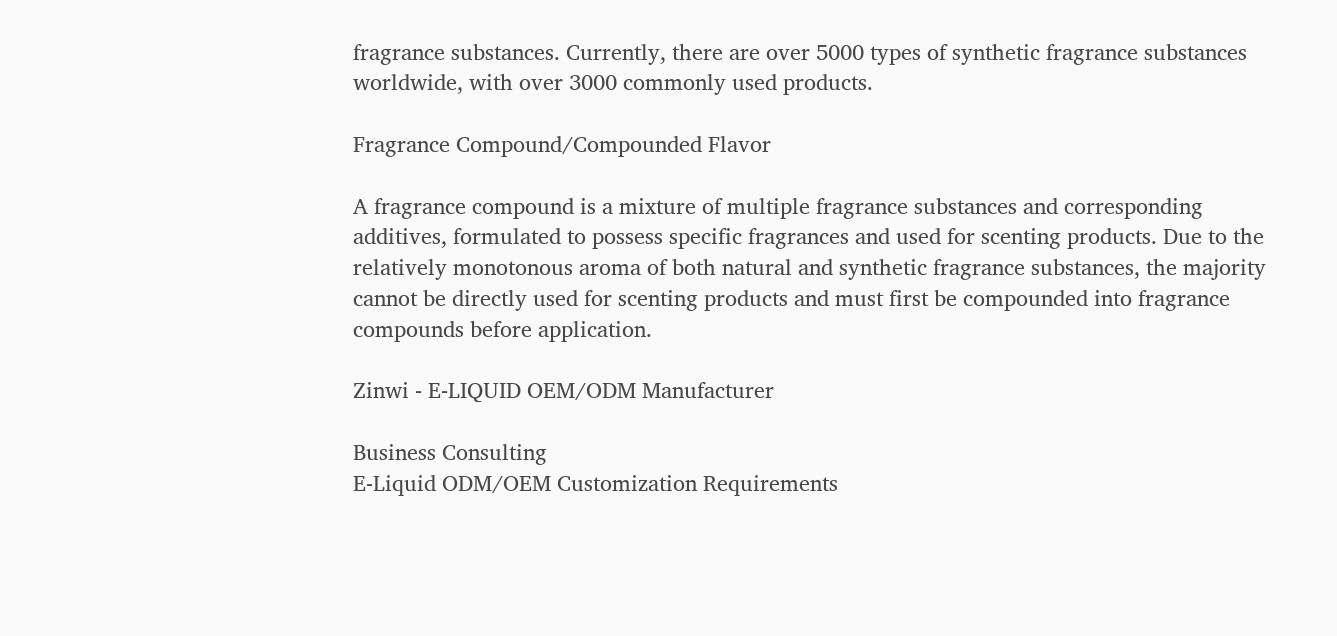fragrance substances. Currently, there are over 5000 types of synthetic fragrance substances worldwide, with over 3000 commonly used products.

Fragrance Compound/Compounded Flavor

A fragrance compound is a mixture of multiple fragrance substances and corresponding additives, formulated to possess specific fragrances and used for scenting products. Due to the relatively monotonous aroma of both natural and synthetic fragrance substances, the majority cannot be directly used for scenting products and must first be compounded into fragrance compounds before application.

Zinwi - E-LIQUID OEM/ODM Manufacturer

Business Consulting
E-Liquid ODM/OEM Customization Requirements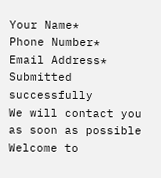Your Name*
Phone Number*
Email Address*
Submitted successfully
We will contact you as soon as possible
Welcome to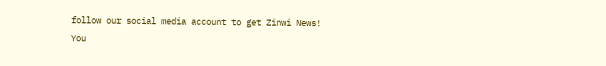follow our social media account to get Zinwi News!
You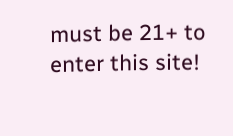must be 21+ to enter this site!